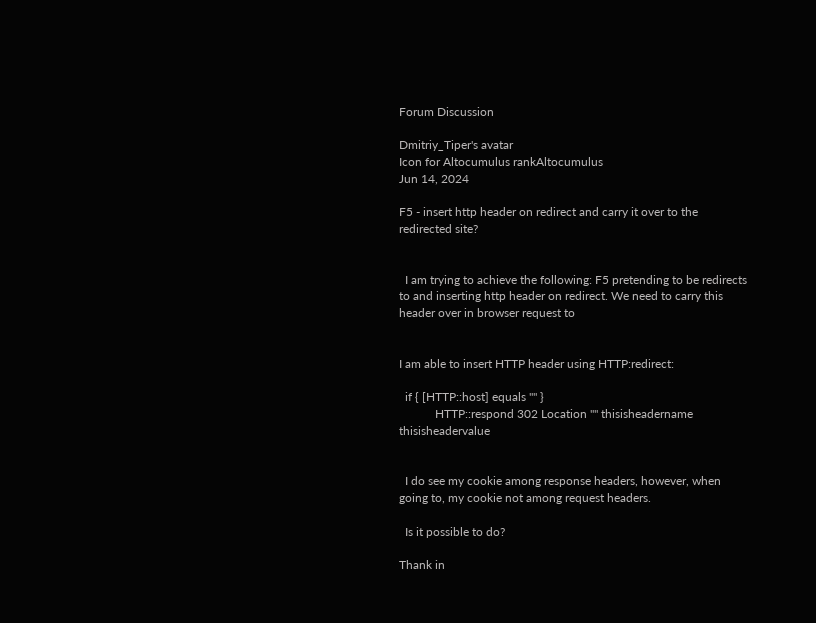Forum Discussion

Dmitriy_Tiper's avatar
Icon for Altocumulus rankAltocumulus
Jun 14, 2024

F5 - insert http header on redirect and carry it over to the redirected site?


  I am trying to achieve the following: F5 pretending to be redirects to and inserting http header on redirect. We need to carry this header over in browser request to


I am able to insert HTTP header using HTTP:redirect:

  if { [HTTP::host] equals "" }
            HTTP::respond 302 Location "" thisisheadername thisisheadervalue


  I do see my cookie among response headers, however, when going to, my cookie not among request headers.

  Is it possible to do?

Thank in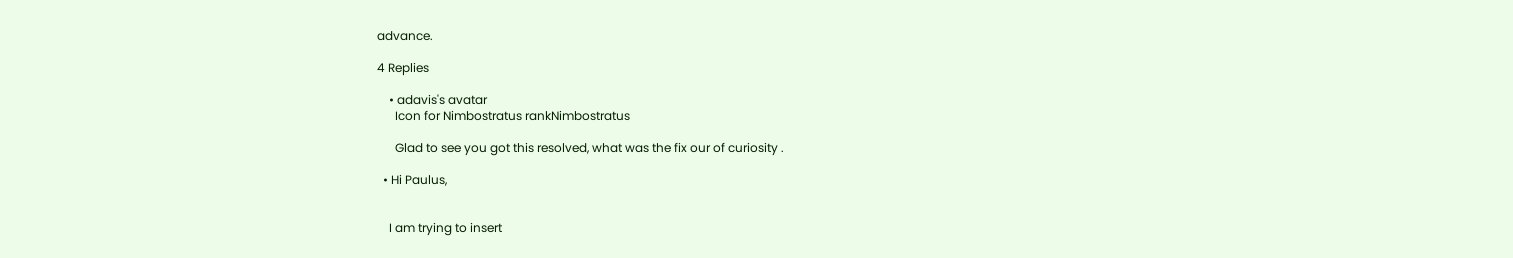advance.

4 Replies

    • adavis's avatar
      Icon for Nimbostratus rankNimbostratus

      Glad to see you got this resolved, what was the fix our of curiosity .

  • Hi Paulus,


    I am trying to insert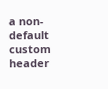a non-default custom header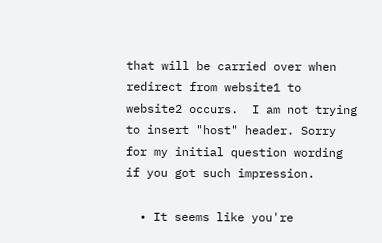that will be carried over when redirect from website1 to website2 occurs.  I am not trying to insert "host" header. Sorry for my initial question wording if you got such impression.

  • It seems like you're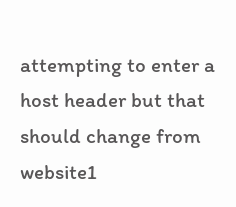attempting to enter a host header but that should change from website1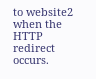to website2 when the HTTP redirect occurs.